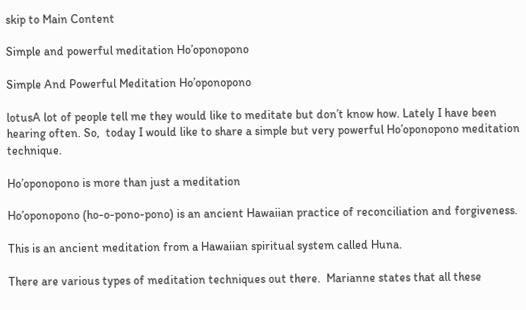skip to Main Content

Simple and powerful meditation Ho’oponopono

Simple And Powerful Meditation Ho’oponopono

lotusA lot of people tell me they would like to meditate but don’t know how. Lately I have been hearing often. So,  today I would like to share a simple but very powerful Ho’oponopono meditation technique.

Ho’oponopono is more than just a meditation

Ho’oponopono (ho-o-pono-pono) is an ancient Hawaiian practice of reconciliation and forgiveness.

This is an ancient meditation from a Hawaiian spiritual system called Huna.

There are various types of meditation techniques out there.  Marianne states that all these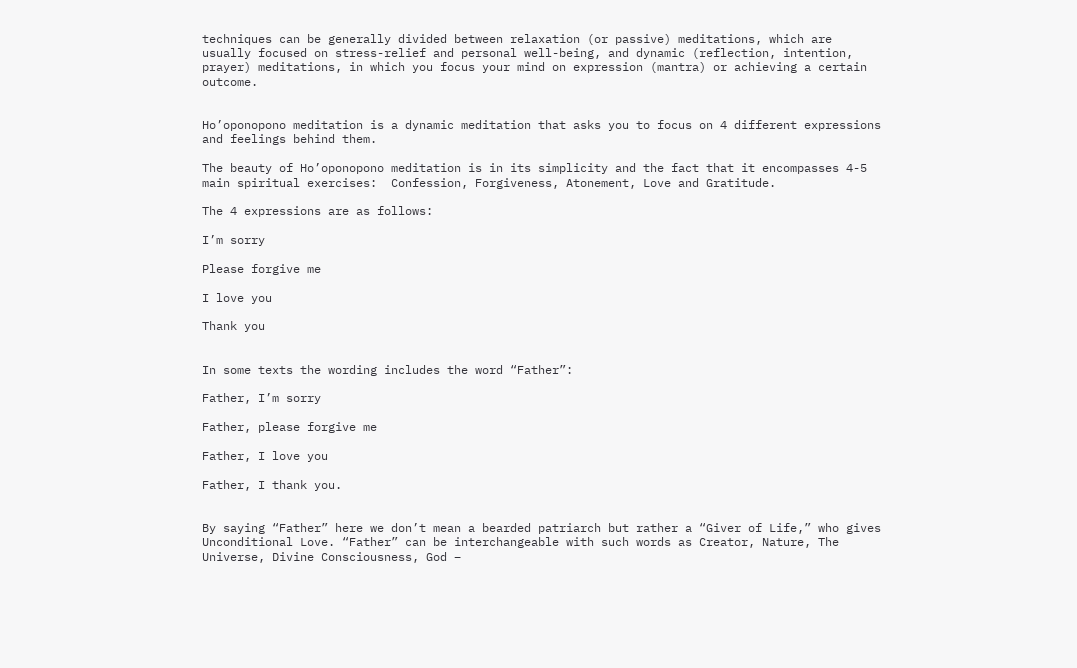techniques can be generally divided between relaxation (or passive) meditations, which are usually focused on stress-relief and personal well-being, and dynamic (reflection, intention, prayer) meditations, in which you focus your mind on expression (mantra) or achieving a certain outcome.


Ho’oponopono meditation is a dynamic meditation that asks you to focus on 4 different expressions and feelings behind them.

The beauty of Ho’oponopono meditation is in its simplicity and the fact that it encompasses 4-5 main spiritual exercises:  Confession, Forgiveness, Atonement, Love and Gratitude.

The 4 expressions are as follows:

I’m sorry

Please forgive me

I love you

Thank you


In some texts the wording includes the word “Father”:

Father, I’m sorry

Father, please forgive me

Father, I love you

Father, I thank you.


By saying “Father” here we don’t mean a bearded patriarch but rather a “Giver of Life,” who gives Unconditional Love. “Father” can be interchangeable with such words as Creator, Nature, The Universe, Divine Consciousness, God –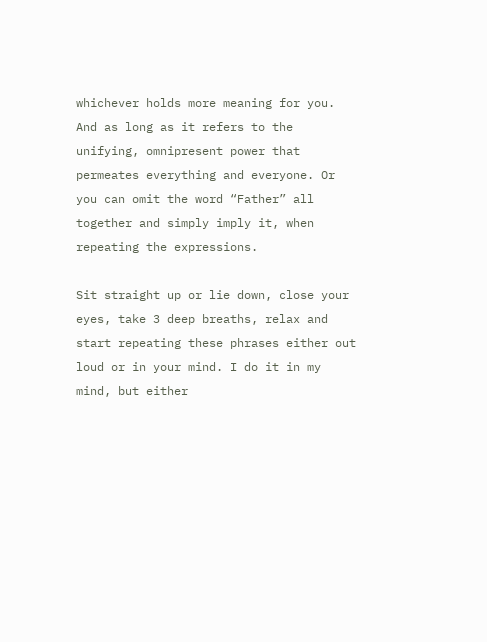whichever holds more meaning for you.  And as long as it refers to the unifying, omnipresent power that permeates everything and everyone. Or you can omit the word “Father” all together and simply imply it, when repeating the expressions.

Sit straight up or lie down, close your eyes, take 3 deep breaths, relax and start repeating these phrases either out loud or in your mind. I do it in my mind, but either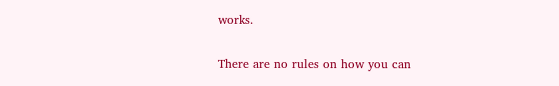works.

There are no rules on how you can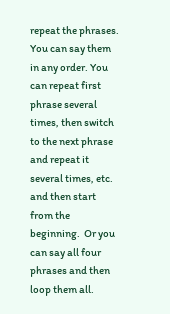repeat the phrases. You can say them in any order. You can repeat first phrase several times, then switch to the next phrase and repeat it several times, etc. and then start from the beginning.  Or you can say all four phrases and then loop them all.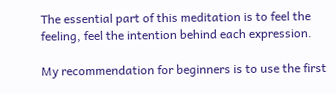The essential part of this meditation is to feel the feeling, feel the intention behind each expression.

My recommendation for beginners is to use the first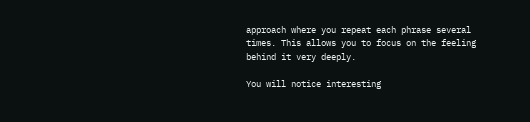approach where you repeat each phrase several times. This allows you to focus on the feeling behind it very deeply.

You will notice interesting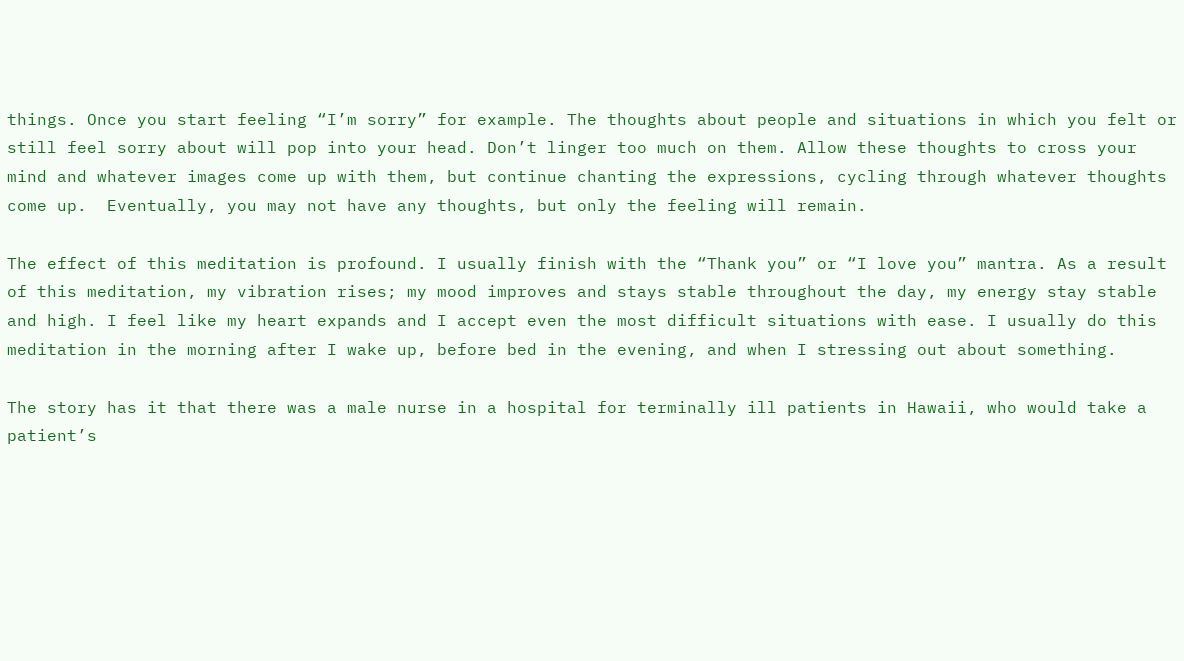things. Once you start feeling “I’m sorry” for example. The thoughts about people and situations in which you felt or still feel sorry about will pop into your head. Don’t linger too much on them. Allow these thoughts to cross your mind and whatever images come up with them, but continue chanting the expressions, cycling through whatever thoughts come up.  Eventually, you may not have any thoughts, but only the feeling will remain.

The effect of this meditation is profound. I usually finish with the “Thank you” or “I love you” mantra. As a result of this meditation, my vibration rises; my mood improves and stays stable throughout the day, my energy stay stable and high. I feel like my heart expands and I accept even the most difficult situations with ease. I usually do this meditation in the morning after I wake up, before bed in the evening, and when I stressing out about something.

The story has it that there was a male nurse in a hospital for terminally ill patients in Hawaii, who would take a patient’s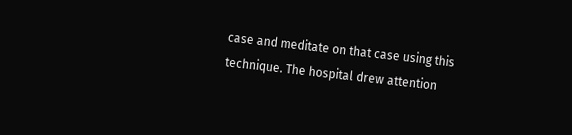case and meditate on that case using this technique. The hospital drew attention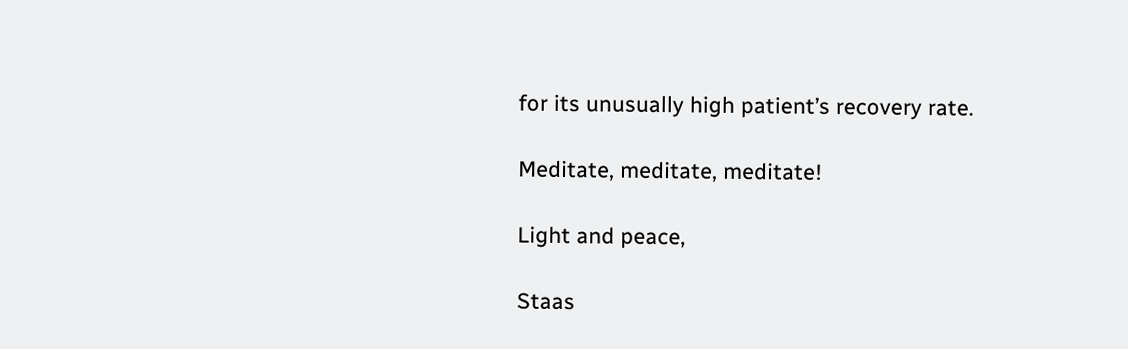for its unusually high patient’s recovery rate.

Meditate, meditate, meditate!

Light and peace,

Staas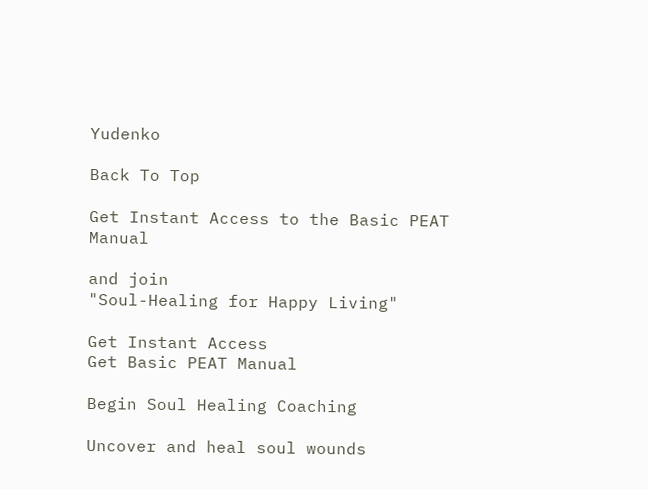Yudenko

Back To Top

Get Instant Access to the Basic PEAT Manual

and join
"Soul-Healing for Happy Living"

Get Instant Access
Get Basic PEAT Manual

Begin Soul Healing Coaching

Uncover and heal soul wounds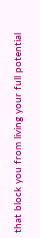that block you from living your full potential